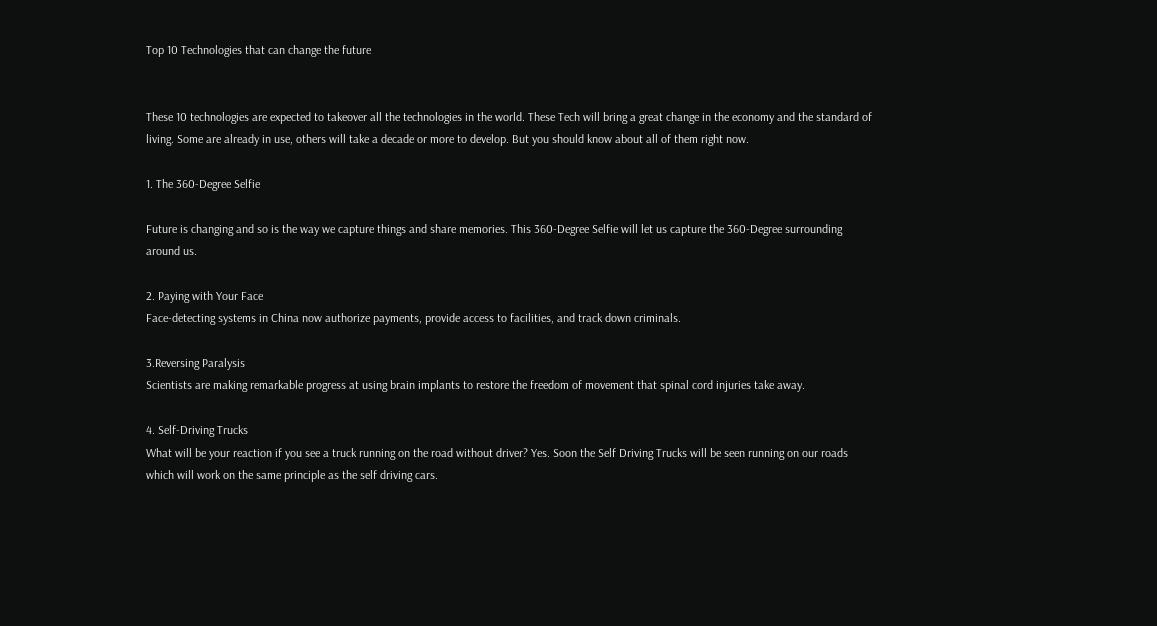Top 10 Technologies that can change the future


These 10 technologies are expected to takeover all the technologies in the world. These Tech will bring a great change in the economy and the standard of living. Some are already in use, others will take a decade or more to develop. But you should know about all of them right now.

1. The 360-Degree Selfie

Future is changing and so is the way we capture things and share memories. This 360-Degree Selfie will let us capture the 360-Degree surrounding around us.

2. Paying with Your Face
Face-detecting systems in China now authorize payments, provide access to facilities, and track down criminals.

3.Reversing Paralysis
Scientists are making remarkable progress at using brain implants to restore the freedom of movement that spinal cord injuries take away.

4. Self-Driving Trucks
What will be your reaction if you see a truck running on the road without driver? Yes. Soon the Self Driving Trucks will be seen running on our roads which will work on the same principle as the self driving cars.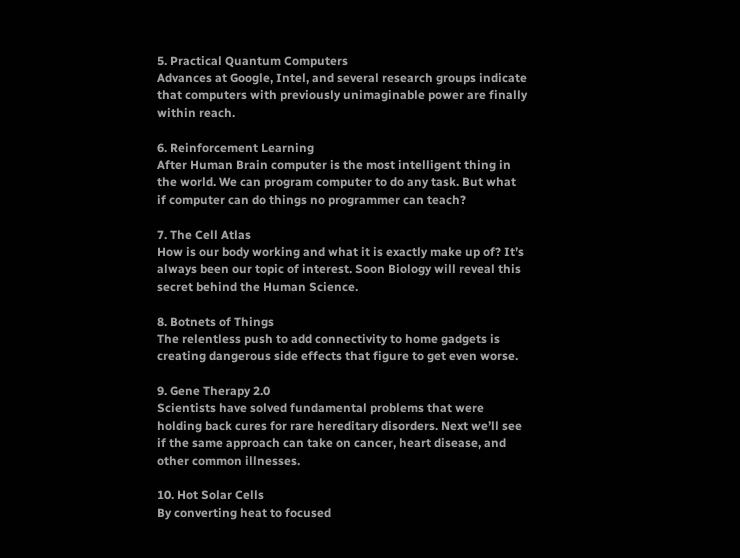5. Practical Quantum Computers
Advances at Google, Intel, and several research groups indicate that computers with previously unimaginable power are finally within reach.

6. Reinforcement Learning
After Human Brain computer is the most intelligent thing in the world. We can program computer to do any task. But what if computer can do things no programmer can teach?

7. The Cell Atlas
How is our body working and what it is exactly make up of? It’s always been our topic of interest. Soon Biology will reveal this secret behind the Human Science.

8. Botnets of Things
The relentless push to add connectivity to home gadgets is creating dangerous side effects that figure to get even worse.

9. Gene Therapy 2.0
Scientists have solved fundamental problems that were holding back cures for rare hereditary disorders. Next we’ll see if the same approach can take on cancer, heart disease, and other common illnesses.

10. Hot Solar Cells
By converting heat to focused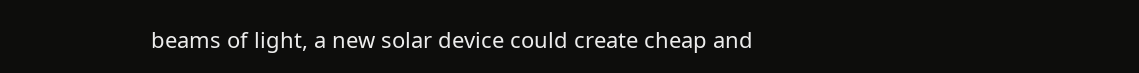beams of light, a new solar device could create cheap and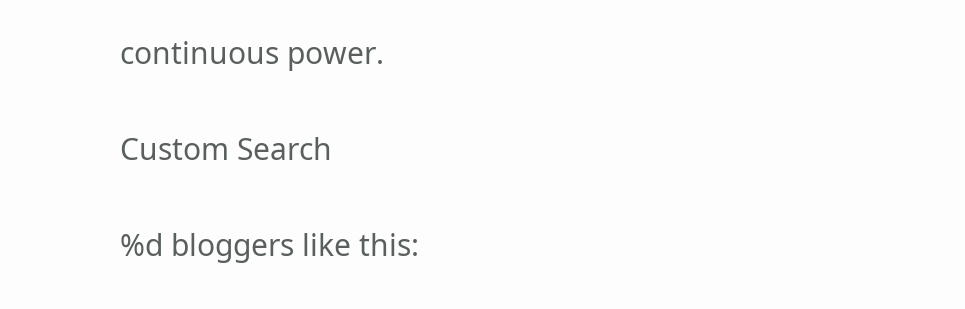continuous power.

Custom Search

%d bloggers like this: